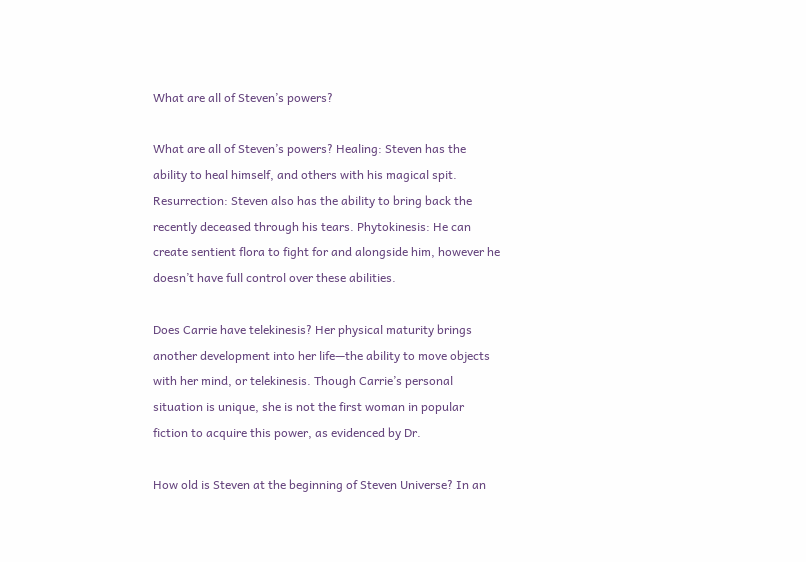What are all of Steven’s powers?

What are all of Steven’s powers? Healing: Steven has the ability to heal himself, and others with his magical spit. Resurrection: Steven also has the ability to bring back the recently deceased through his tears. Phytokinesis: He can create sentient flora to fight for and alongside him, however he doesn’t have full control over these abilities.

Does Carrie have telekinesis? Her physical maturity brings another development into her life—the ability to move objects with her mind, or telekinesis. Though Carrie’s personal situation is unique, she is not the first woman in popular fiction to acquire this power, as evidenced by Dr.

How old is Steven at the beginning of Steven Universe? In an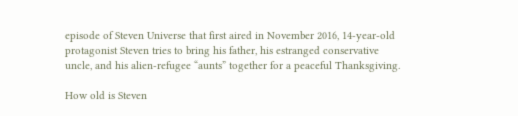episode of Steven Universe that first aired in November 2016, 14-year-old protagonist Steven tries to bring his father, his estranged conservative uncle, and his alien-refugee “aunts” together for a peaceful Thanksgiving.

How old is Steven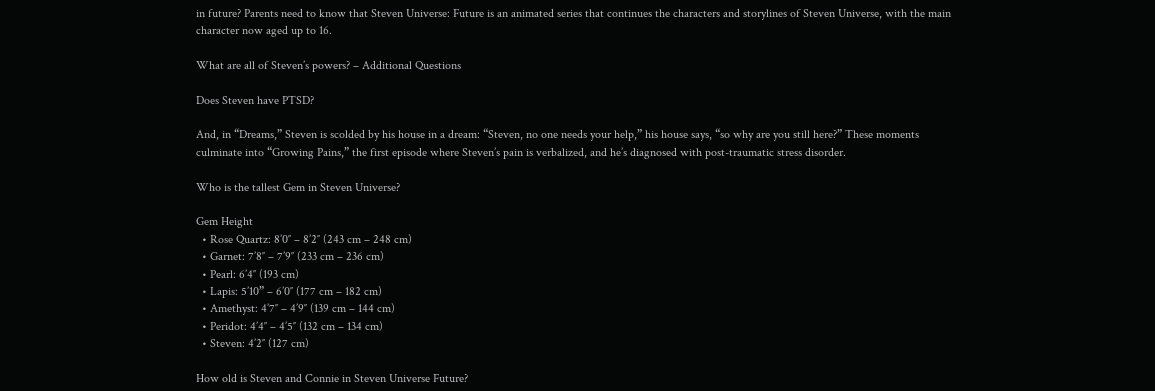in future? Parents need to know that Steven Universe: Future is an animated series that continues the characters and storylines of Steven Universe, with the main character now aged up to 16.

What are all of Steven’s powers? – Additional Questions

Does Steven have PTSD?

And, in “Dreams,” Steven is scolded by his house in a dream: “Steven, no one needs your help,” his house says, “so why are you still here?” These moments culminate into “Growing Pains,” the first episode where Steven’s pain is verbalized, and he’s diagnosed with post-traumatic stress disorder.

Who is the tallest Gem in Steven Universe?

Gem Height
  • Rose Quartz: 8’0″ – 8’2″ (243 cm – 248 cm)
  • Garnet: 7’8″ – 7’9″ (233 cm – 236 cm)
  • Pearl: 6’4″ (193 cm)
  • Lapis: 5’10” – 6’0″ (177 cm – 182 cm)
  • Amethyst: 4’7″ – 4’9″ (139 cm – 144 cm)
  • Peridot: 4’4″ – 4’5″ (132 cm – 134 cm)
  • Steven: 4’2″ (127 cm)

How old is Steven and Connie in Steven Universe Future?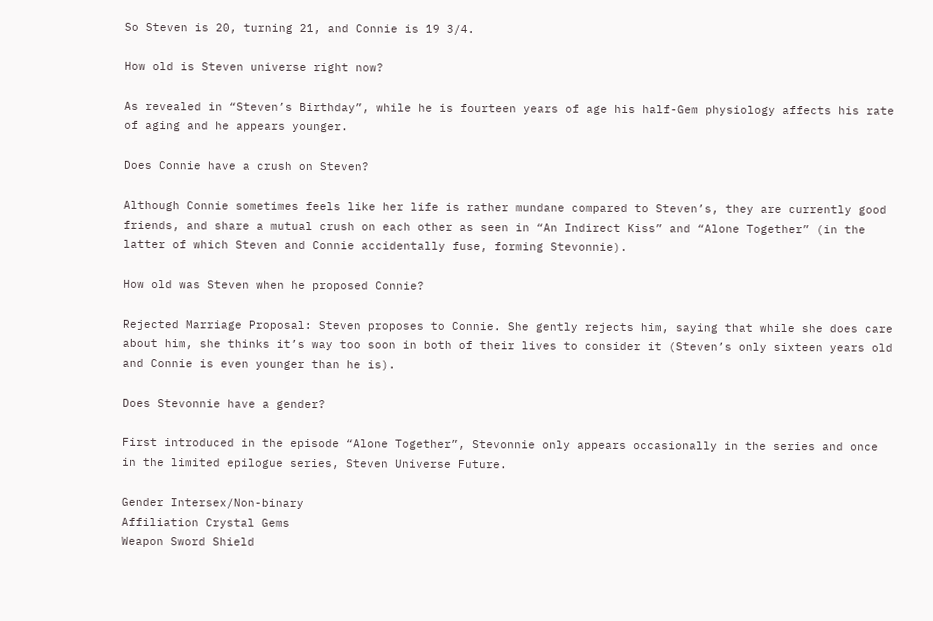So Steven is 20, turning 21, and Connie is 19 3/4.

How old is Steven universe right now?

As revealed in “Steven’s Birthday”, while he is fourteen years of age his half-Gem physiology affects his rate of aging and he appears younger.

Does Connie have a crush on Steven?

Although Connie sometimes feels like her life is rather mundane compared to Steven’s, they are currently good friends, and share a mutual crush on each other as seen in “An Indirect Kiss” and “Alone Together” (in the latter of which Steven and Connie accidentally fuse, forming Stevonnie).

How old was Steven when he proposed Connie?

Rejected Marriage Proposal: Steven proposes to Connie. She gently rejects him, saying that while she does care about him, she thinks it’s way too soon in both of their lives to consider it (Steven’s only sixteen years old and Connie is even younger than he is).

Does Stevonnie have a gender?

First introduced in the episode “Alone Together”, Stevonnie only appears occasionally in the series and once in the limited epilogue series, Steven Universe Future.

Gender Intersex/Non-binary
Affiliation Crystal Gems
Weapon Sword Shield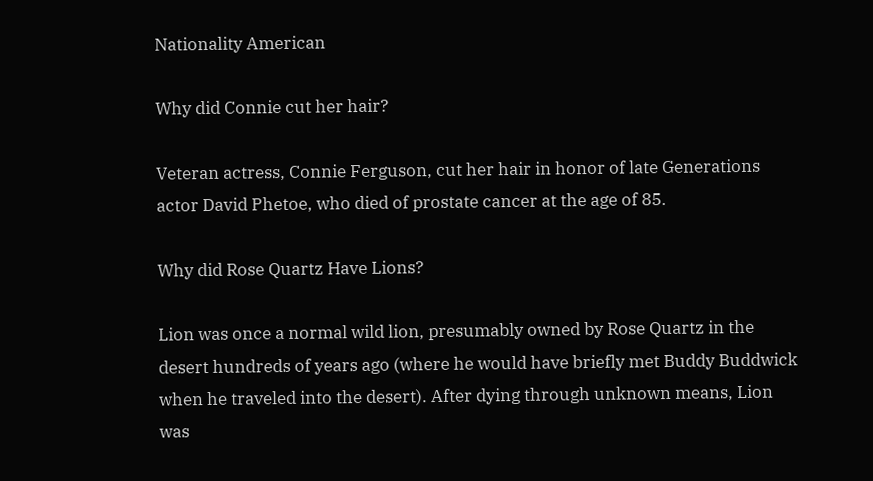Nationality American

Why did Connie cut her hair?

Veteran actress, Connie Ferguson, cut her hair in honor of late Generations actor David Phetoe, who died of prostate cancer at the age of 85.

Why did Rose Quartz Have Lions?

Lion was once a normal wild lion, presumably owned by Rose Quartz in the desert hundreds of years ago (where he would have briefly met Buddy Buddwick when he traveled into the desert). After dying through unknown means, Lion was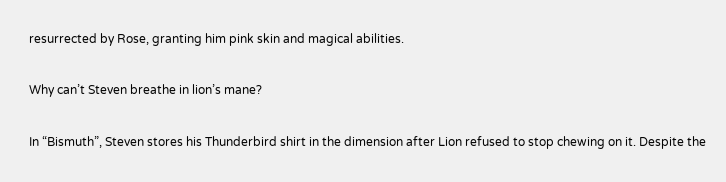resurrected by Rose, granting him pink skin and magical abilities.

Why can’t Steven breathe in lion’s mane?

In “Bismuth”, Steven stores his Thunderbird shirt in the dimension after Lion refused to stop chewing on it. Despite the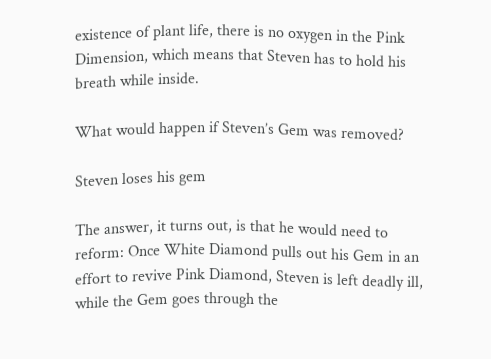existence of plant life, there is no oxygen in the Pink Dimension, which means that Steven has to hold his breath while inside.

What would happen if Steven’s Gem was removed?

Steven loses his gem

The answer, it turns out, is that he would need to reform: Once White Diamond pulls out his Gem in an effort to revive Pink Diamond, Steven is left deadly ill, while the Gem goes through the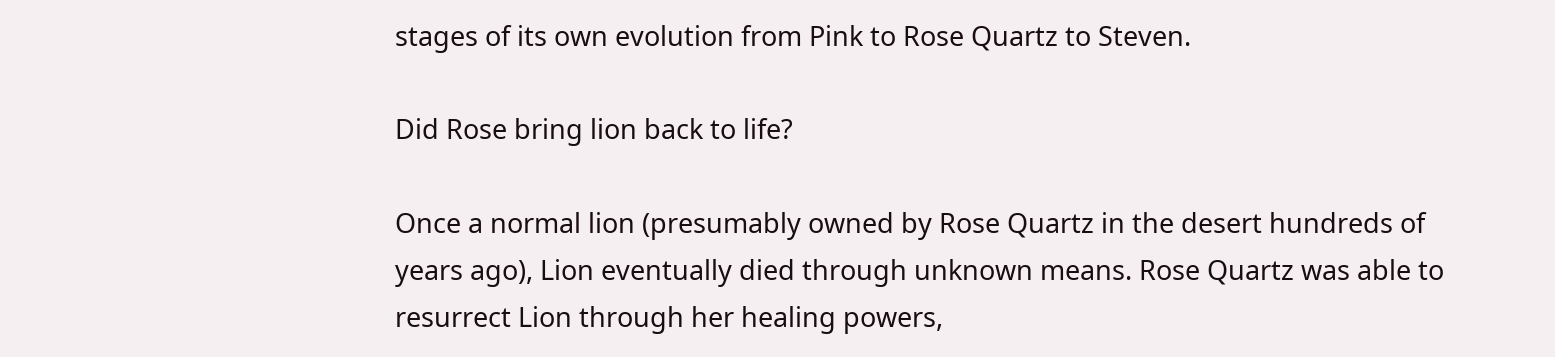stages of its own evolution from Pink to Rose Quartz to Steven.

Did Rose bring lion back to life?

Once a normal lion (presumably owned by Rose Quartz in the desert hundreds of years ago), Lion eventually died through unknown means. Rose Quartz was able to resurrect Lion through her healing powers,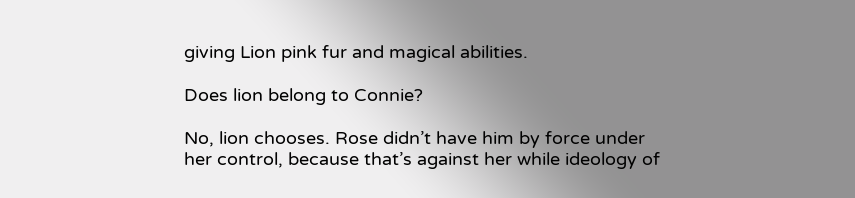giving Lion pink fur and magical abilities.

Does lion belong to Connie?

No, lion chooses. Rose didn’t have him by force under her control, because that’s against her while ideology of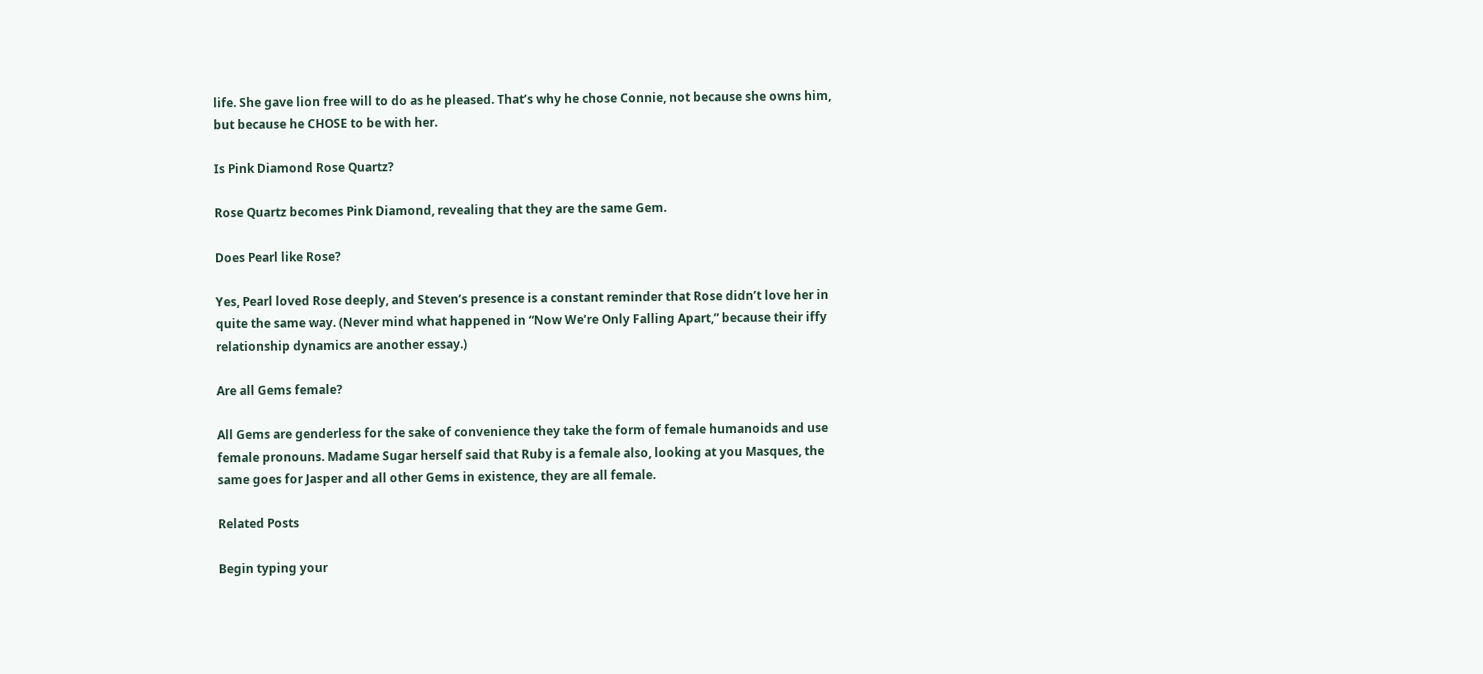life. She gave lion free will to do as he pleased. That’s why he chose Connie, not because she owns him, but because he CHOSE to be with her.

Is Pink Diamond Rose Quartz?

Rose Quartz becomes Pink Diamond, revealing that they are the same Gem.

Does Pearl like Rose?

Yes, Pearl loved Rose deeply, and Steven’s presence is a constant reminder that Rose didn’t love her in quite the same way. (Never mind what happened in “Now We’re Only Falling Apart,” because their iffy relationship dynamics are another essay.)

Are all Gems female?

All Gems are genderless for the sake of convenience they take the form of female humanoids and use female pronouns. Madame Sugar herself said that Ruby is a female also, looking at you Masques, the same goes for Jasper and all other Gems in existence, they are all female.

Related Posts

Begin typing your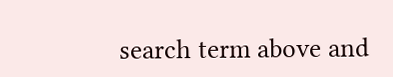search term above and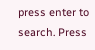press enter to search. Press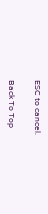ESC to cancel.

Back To Top